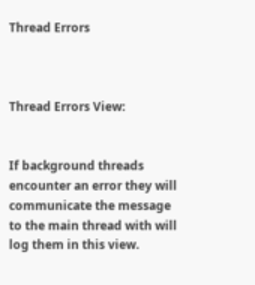Thread Errors



Thread Errors View:


If background threads encounter an error they will communicate the message to the main thread with will log them in this view.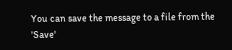You can save the message to a file from the 'Save'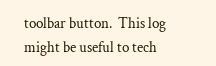toolbar button.  This log might be useful to tech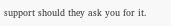support should they ask you for it.